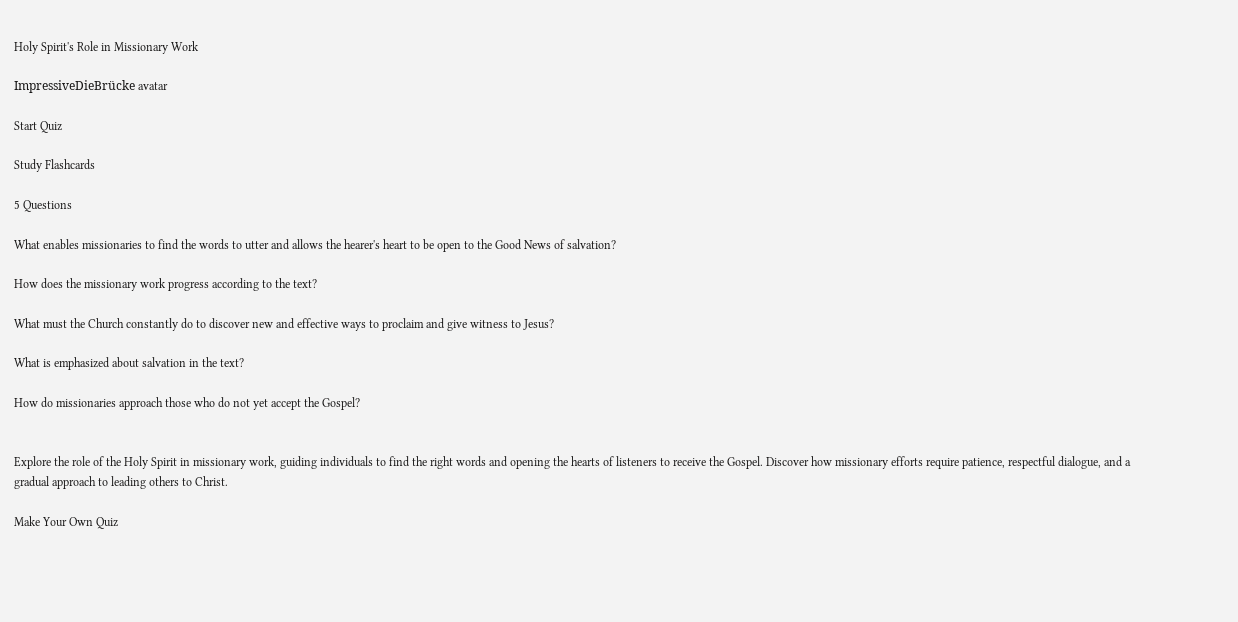Holy Spirit's Role in Missionary Work

ImpressiveDieBrücke avatar

Start Quiz

Study Flashcards

5 Questions

What enables missionaries to find the words to utter and allows the hearer's heart to be open to the Good News of salvation?

How does the missionary work progress according to the text?

What must the Church constantly do to discover new and effective ways to proclaim and give witness to Jesus?

What is emphasized about salvation in the text?

How do missionaries approach those who do not yet accept the Gospel?


Explore the role of the Holy Spirit in missionary work, guiding individuals to find the right words and opening the hearts of listeners to receive the Gospel. Discover how missionary efforts require patience, respectful dialogue, and a gradual approach to leading others to Christ.

Make Your Own Quiz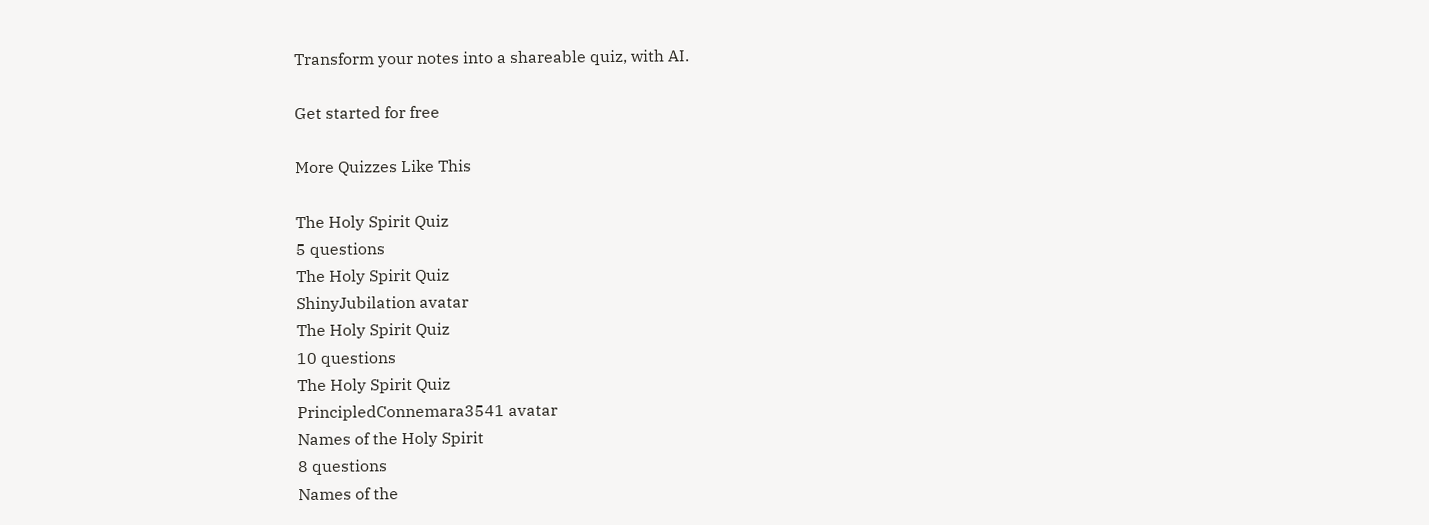Transform your notes into a shareable quiz, with AI.

Get started for free

More Quizzes Like This

The Holy Spirit Quiz
5 questions
The Holy Spirit Quiz
ShinyJubilation avatar
The Holy Spirit Quiz
10 questions
The Holy Spirit Quiz
PrincipledConnemara3541 avatar
Names of the Holy Spirit
8 questions
Names of the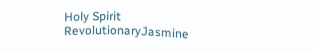Holy Spirit
RevolutionaryJasmine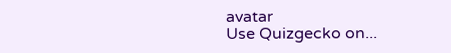avatar
Use Quizgecko on...